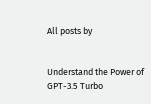All posts by


Understand the Power of GPT-3.5 Turbo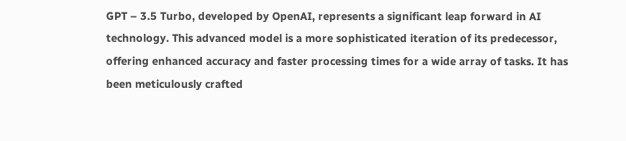GPT – 3.5 Turbo, developed by OpenAI, represents a significant leap forward in AI technology. This advanced model is a more sophisticated iteration of its predecessor, offering enhanced accuracy and faster processing times for a wide array of tasks. It has been meticulously crafted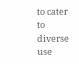to cater to diverse use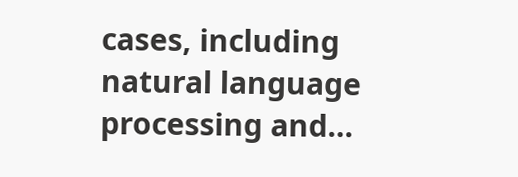cases, including natural language processing and…